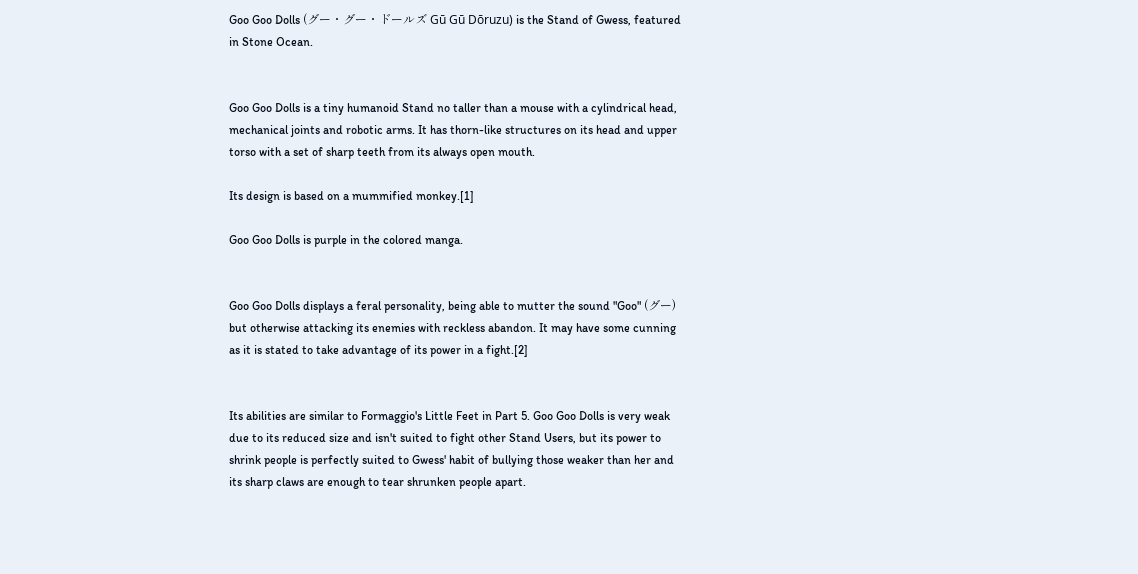Goo Goo Dolls (グー・グー・ドールズ Gū Gū Dōruzu) is the Stand of Gwess, featured in Stone Ocean.


Goo Goo Dolls is a tiny humanoid Stand no taller than a mouse with a cylindrical head, mechanical joints and robotic arms. It has thorn-like structures on its head and upper torso with a set of sharp teeth from its always open mouth.

Its design is based on a mummified monkey.[1]

Goo Goo Dolls is purple in the colored manga.


Goo Goo Dolls displays a feral personality, being able to mutter the sound "Goo" (グー) but otherwise attacking its enemies with reckless abandon. It may have some cunning as it is stated to take advantage of its power in a fight.[2]


Its abilities are similar to Formaggio's Little Feet in Part 5. Goo Goo Dolls is very weak due to its reduced size and isn't suited to fight other Stand Users, but its power to shrink people is perfectly suited to Gwess' habit of bullying those weaker than her and its sharp claws are enough to tear shrunken people apart.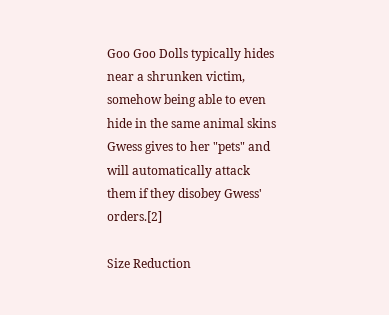Goo Goo Dolls typically hides near a shrunken victim, somehow being able to even hide in the same animal skins Gwess gives to her "pets" and will automatically attack them if they disobey Gwess' orders.[2]

Size Reduction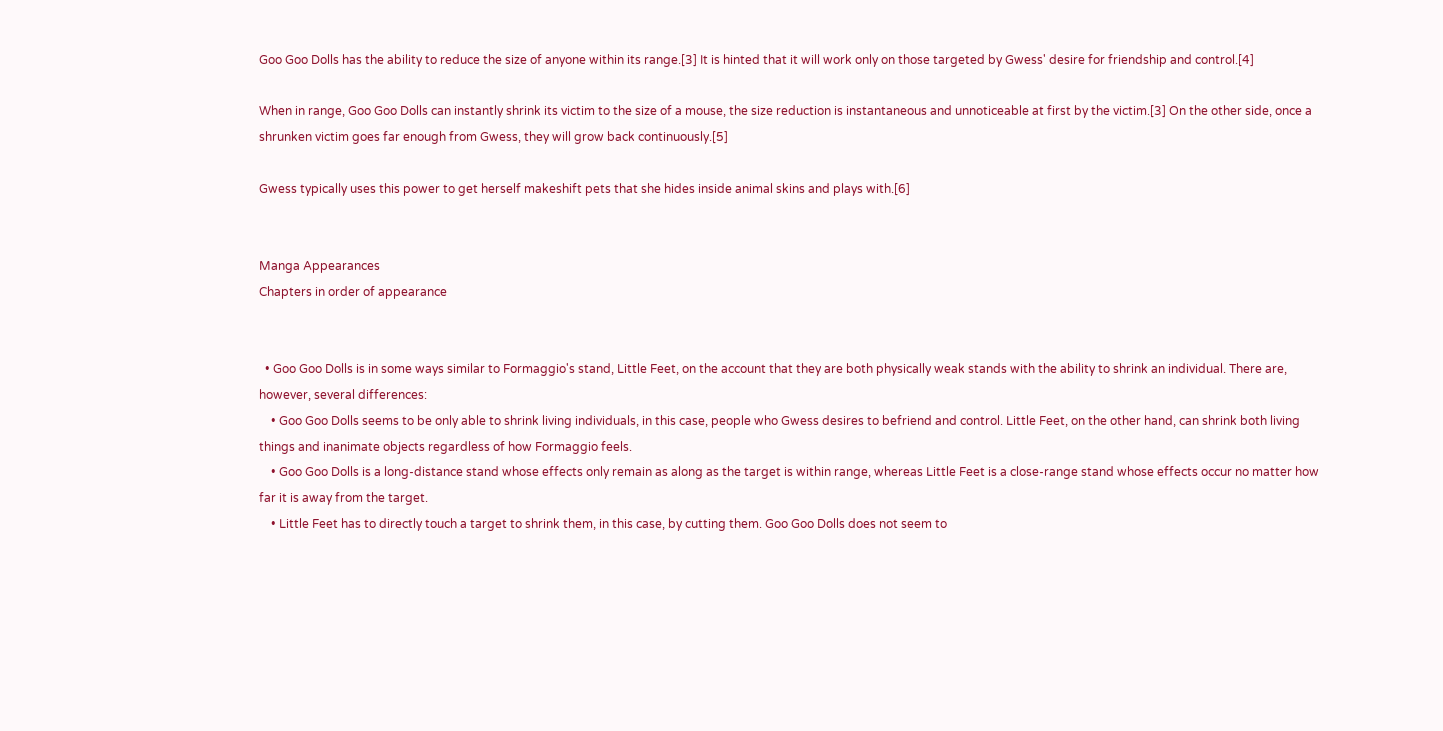Goo Goo Dolls has the ability to reduce the size of anyone within its range.[3] It is hinted that it will work only on those targeted by Gwess' desire for friendship and control.[4]

When in range, Goo Goo Dolls can instantly shrink its victim to the size of a mouse, the size reduction is instantaneous and unnoticeable at first by the victim.[3] On the other side, once a shrunken victim goes far enough from Gwess, they will grow back continuously.[5]

Gwess typically uses this power to get herself makeshift pets that she hides inside animal skins and plays with.[6]


Manga Appearances
Chapters in order of appearance


  • Goo Goo Dolls is in some ways similar to Formaggio's stand, Little Feet, on the account that they are both physically weak stands with the ability to shrink an individual. There are, however, several differences:
    • Goo Goo Dolls seems to be only able to shrink living individuals, in this case, people who Gwess desires to befriend and control. Little Feet, on the other hand, can shrink both living things and inanimate objects regardless of how Formaggio feels.
    • Goo Goo Dolls is a long-distance stand whose effects only remain as along as the target is within range, whereas Little Feet is a close-range stand whose effects occur no matter how far it is away from the target.
    • Little Feet has to directly touch a target to shrink them, in this case, by cutting them. Goo Goo Dolls does not seem to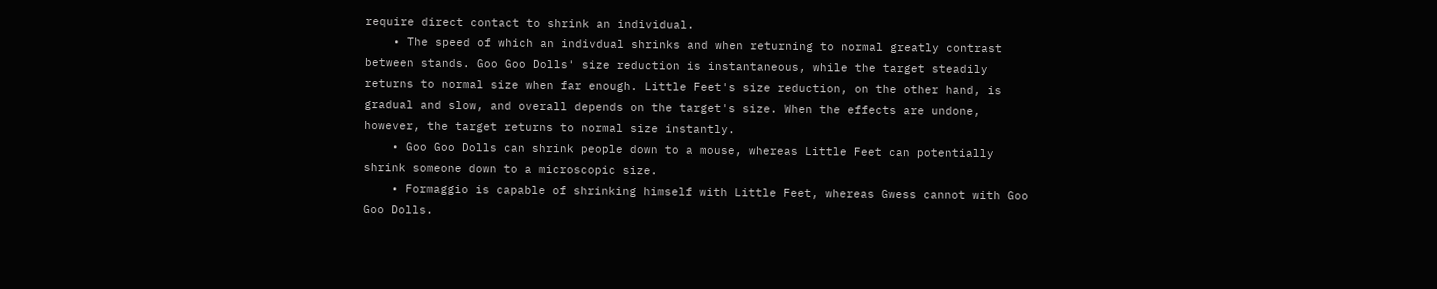require direct contact to shrink an individual.
    • The speed of which an indivdual shrinks and when returning to normal greatly contrast between stands. Goo Goo Dolls' size reduction is instantaneous, while the target steadily returns to normal size when far enough. Little Feet's size reduction, on the other hand, is gradual and slow, and overall depends on the target's size. When the effects are undone, however, the target returns to normal size instantly.
    • Goo Goo Dolls can shrink people down to a mouse, whereas Little Feet can potentially shrink someone down to a microscopic size.
    • Formaggio is capable of shrinking himself with Little Feet, whereas Gwess cannot with Goo Goo Dolls.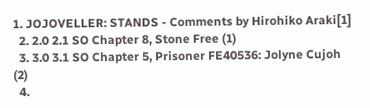1. JOJOVELLER: STANDS - Comments by Hirohiko Araki[1]
  2. 2.0 2.1 SO Chapter 8, Stone Free (1)
  3. 3.0 3.1 SO Chapter 5, Prisoner FE40536: Jolyne Cujoh (2)
  4.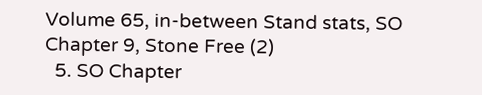Volume 65, in-between Stand stats, SO Chapter 9, Stone Free (2)
  5. SO Chapter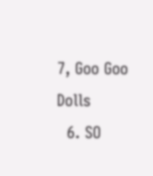7, Goo Goo Dolls
  6. SO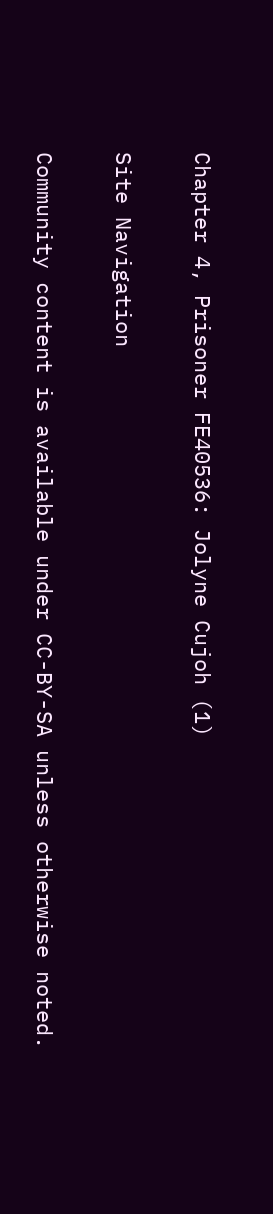Chapter 4, Prisoner FE40536: Jolyne Cujoh (1)

Site Navigation

Community content is available under CC-BY-SA unless otherwise noted.